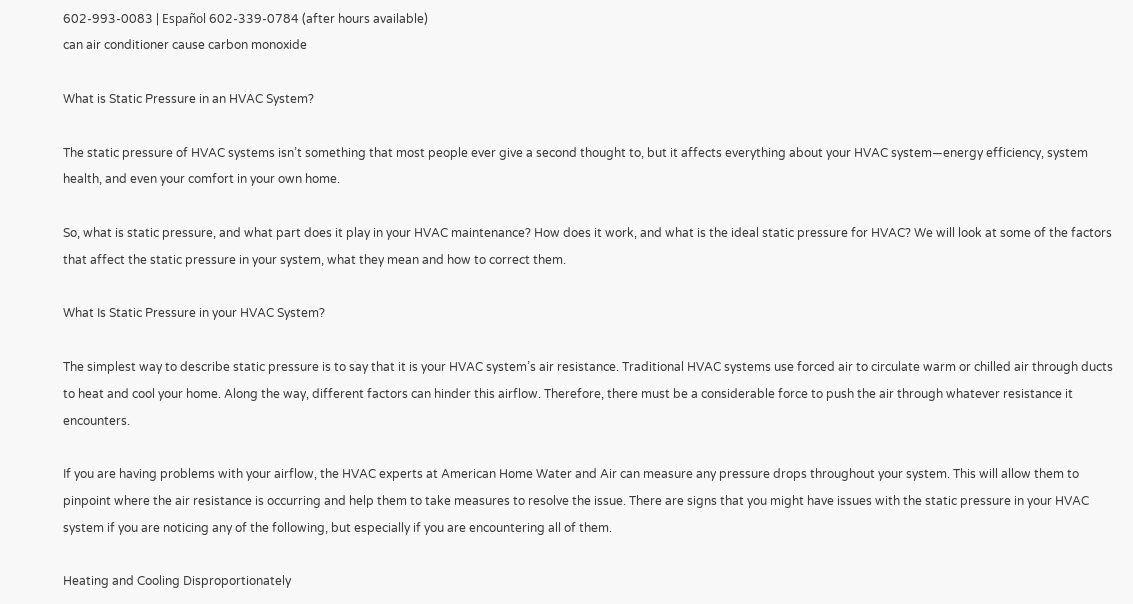602-993-0083 | Español 602-339-0784 (after hours available)
can air conditioner cause carbon monoxide

What is Static Pressure in an HVAC System?

The static pressure of HVAC systems isn’t something that most people ever give a second thought to, but it affects everything about your HVAC system—energy efficiency, system health, and even your comfort in your own home.

So, what is static pressure, and what part does it play in your HVAC maintenance? How does it work, and what is the ideal static pressure for HVAC? We will look at some of the factors that affect the static pressure in your system, what they mean and how to correct them.

What Is Static Pressure in your HVAC System?

The simplest way to describe static pressure is to say that it is your HVAC system’s air resistance. Traditional HVAC systems use forced air to circulate warm or chilled air through ducts to heat and cool your home. Along the way, different factors can hinder this airflow. Therefore, there must be a considerable force to push the air through whatever resistance it encounters.

If you are having problems with your airflow, the HVAC experts at American Home Water and Air can measure any pressure drops throughout your system. This will allow them to pinpoint where the air resistance is occurring and help them to take measures to resolve the issue. There are signs that you might have issues with the static pressure in your HVAC system if you are noticing any of the following, but especially if you are encountering all of them.

Heating and Cooling Disproportionately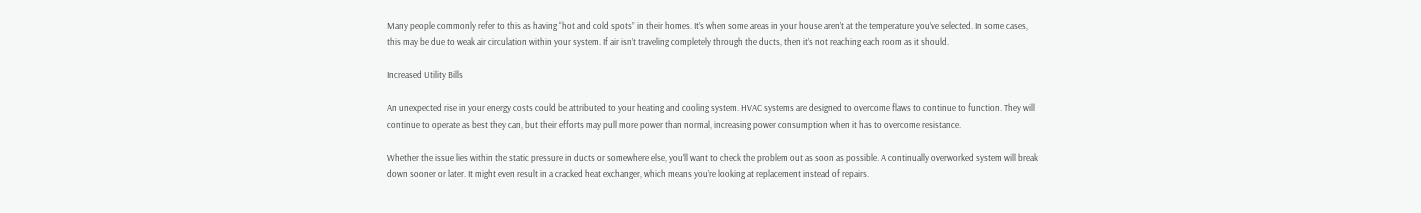Many people commonly refer to this as having “hot and cold spots” in their homes. It’s when some areas in your house aren’t at the temperature you’ve selected. In some cases, this may be due to weak air circulation within your system. If air isn’t traveling completely through the ducts, then it’s not reaching each room as it should.

Increased Utility Bills

An unexpected rise in your energy costs could be attributed to your heating and cooling system. HVAC systems are designed to overcome flaws to continue to function. They will continue to operate as best they can, but their efforts may pull more power than normal, increasing power consumption when it has to overcome resistance.

Whether the issue lies within the static pressure in ducts or somewhere else, you’ll want to check the problem out as soon as possible. A continually overworked system will break down sooner or later. It might even result in a cracked heat exchanger, which means you’re looking at replacement instead of repairs.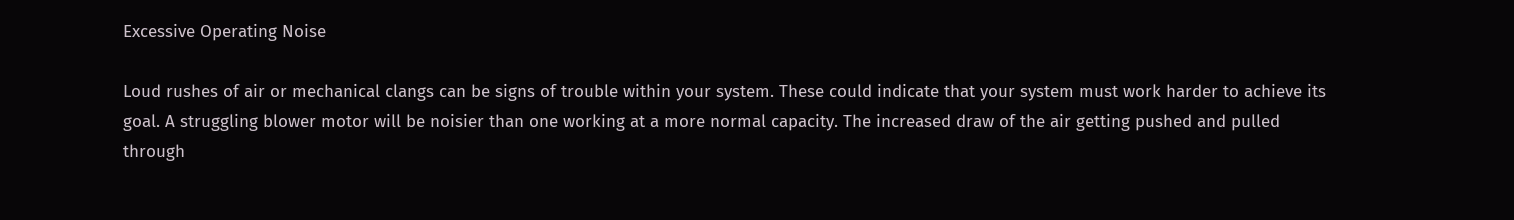Excessive Operating Noise

Loud rushes of air or mechanical clangs can be signs of trouble within your system. These could indicate that your system must work harder to achieve its goal. A struggling blower motor will be noisier than one working at a more normal capacity. The increased draw of the air getting pushed and pulled through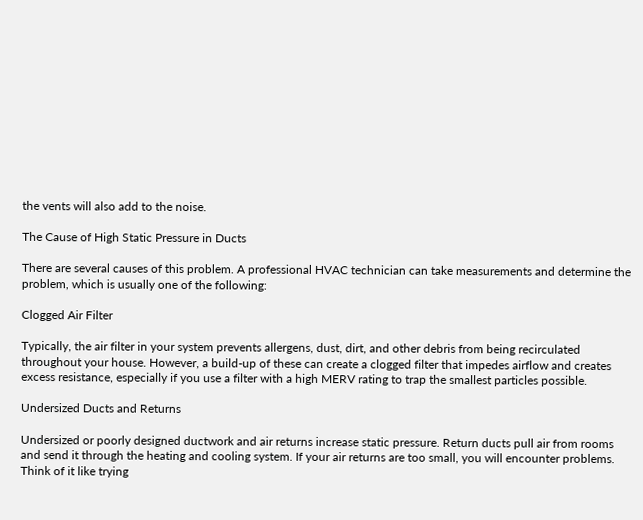the vents will also add to the noise.

The Cause of High Static Pressure in Ducts

There are several causes of this problem. A professional HVAC technician can take measurements and determine the problem, which is usually one of the following:

Clogged Air Filter

Typically, the air filter in your system prevents allergens, dust, dirt, and other debris from being recirculated throughout your house. However, a build-up of these can create a clogged filter that impedes airflow and creates excess resistance, especially if you use a filter with a high MERV rating to trap the smallest particles possible.

Undersized Ducts and Returns

Undersized or poorly designed ductwork and air returns increase static pressure. Return ducts pull air from rooms and send it through the heating and cooling system. If your air returns are too small, you will encounter problems. Think of it like trying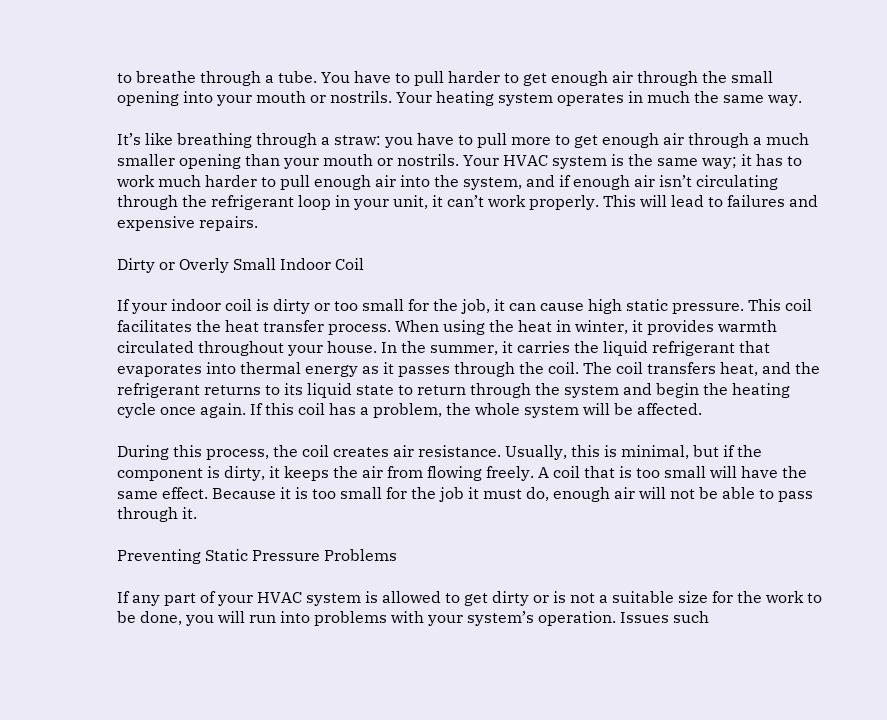to breathe through a tube. You have to pull harder to get enough air through the small opening into your mouth or nostrils. Your heating system operates in much the same way.

It’s like breathing through a straw: you have to pull more to get enough air through a much smaller opening than your mouth or nostrils. Your HVAC system is the same way; it has to work much harder to pull enough air into the system, and if enough air isn’t circulating through the refrigerant loop in your unit, it can’t work properly. This will lead to failures and expensive repairs.

Dirty or Overly Small Indoor Coil

If your indoor coil is dirty or too small for the job, it can cause high static pressure. This coil facilitates the heat transfer process. When using the heat in winter, it provides warmth circulated throughout your house. In the summer, it carries the liquid refrigerant that evaporates into thermal energy as it passes through the coil. The coil transfers heat, and the refrigerant returns to its liquid state to return through the system and begin the heating cycle once again. If this coil has a problem, the whole system will be affected.

During this process, the coil creates air resistance. Usually, this is minimal, but if the component is dirty, it keeps the air from flowing freely. A coil that is too small will have the same effect. Because it is too small for the job it must do, enough air will not be able to pass through it.

Preventing Static Pressure Problems

If any part of your HVAC system is allowed to get dirty or is not a suitable size for the work to be done, you will run into problems with your system’s operation. Issues such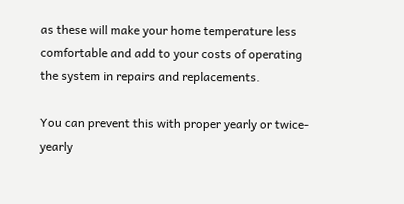as these will make your home temperature less comfortable and add to your costs of operating the system in repairs and replacements.

You can prevent this with proper yearly or twice-yearly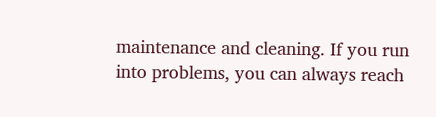maintenance and cleaning. If you run into problems, you can always reach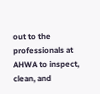out to the professionals at AHWA to inspect, clean, and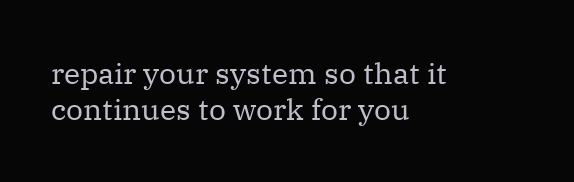repair your system so that it continues to work for you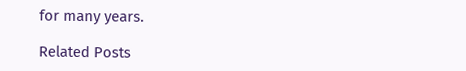for many years.

Related Posts